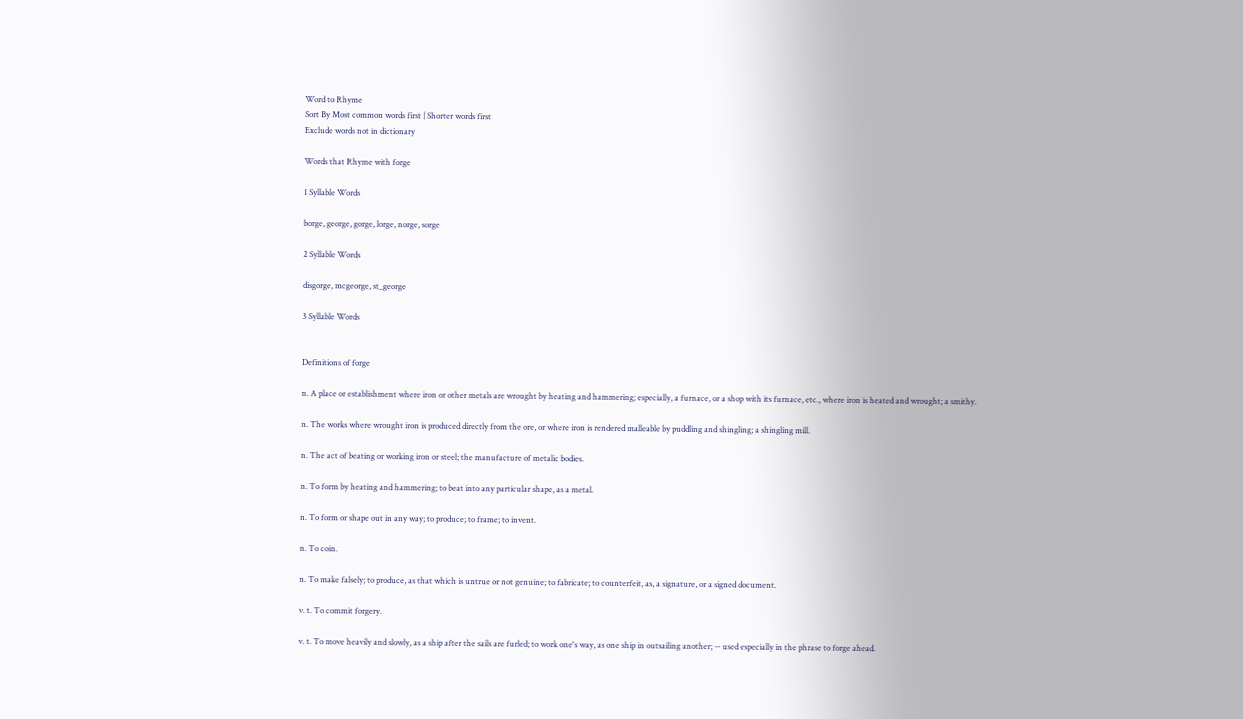Word to Rhyme
Sort By Most common words first | Shorter words first
Exclude words not in dictionary

Words that Rhyme with forge

1 Syllable Words

borge, george, gorge, lorge, norge, sorge

2 Syllable Words

disgorge, mcgeorge, st_george

3 Syllable Words


Definitions of forge

n. A place or establishment where iron or other metals are wrought by heating and hammering; especially, a furnace, or a shop with its furnace, etc., where iron is heated and wrought; a smithy.

n. The works where wrought iron is produced directly from the ore, or where iron is rendered malleable by puddling and shingling; a shingling mill.

n. The act of beating or working iron or steel; the manufacture of metalic bodies.

n. To form by heating and hammering; to beat into any particular shape, as a metal.

n. To form or shape out in any way; to produce; to frame; to invent.

n. To coin.

n. To make falsely; to produce, as that which is untrue or not genuine; to fabricate; to counterfeit, as, a signature, or a signed document.

v. t. To commit forgery.

v. t. To move heavily and slowly, as a ship after the sails are furled; to work one's way, as one ship in outsailing another; -- used especially in the phrase to forge ahead.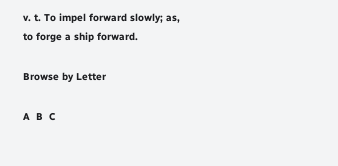v. t. To impel forward slowly; as, to forge a ship forward.

Browse by Letter

A  B  C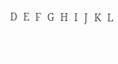D  E  F  G  H  I  J  K  L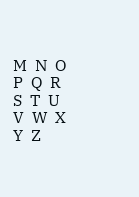M  N  O  P  Q  R  S  T  U  V  W  X  Y  Z